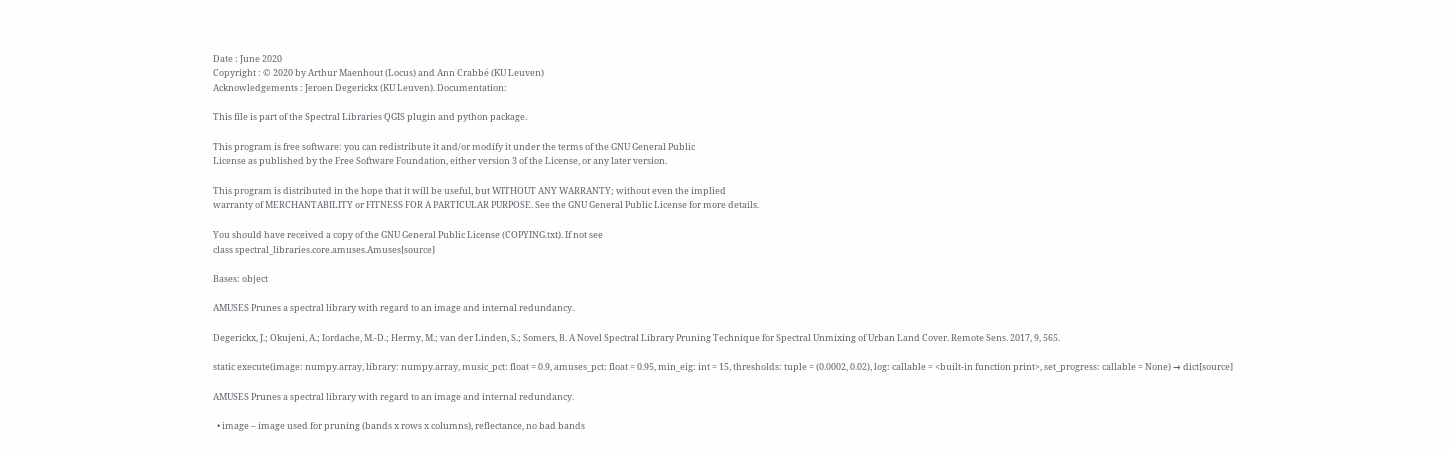Date : June 2020
Copyright : © 2020 by Arthur Maenhout (Locus) and Ann Crabbé (KU Leuven)
Acknowledgements : Jeroen Degerickx (KU Leuven). Documentation:

This file is part of the Spectral Libraries QGIS plugin and python package.

This program is free software: you can redistribute it and/or modify it under the terms of the GNU General Public
License as published by the Free Software Foundation, either version 3 of the License, or any later version.

This program is distributed in the hope that it will be useful, but WITHOUT ANY WARRANTY; without even the implied
warranty of MERCHANTABILITY or FITNESS FOR A PARTICULAR PURPOSE. See the GNU General Public License for more details.

You should have received a copy of the GNU General Public License (COPYING.txt). If not see
class spectral_libraries.core.amuses.Amuses[source]

Bases: object

AMUSES Prunes a spectral library with regard to an image and internal redundancy.

Degerickx, J.; Okujeni, A.; Iordache, M.-D.; Hermy, M.; van der Linden, S.; Somers, B. A Novel Spectral Library Pruning Technique for Spectral Unmixing of Urban Land Cover. Remote Sens. 2017, 9, 565.

static execute(image: numpy.array, library: numpy.array, music_pct: float = 0.9, amuses_pct: float = 0.95, min_eig: int = 15, thresholds: tuple = (0.0002, 0.02), log: callable = <built-in function print>, set_progress: callable = None) → dict[source]

AMUSES Prunes a spectral library with regard to an image and internal redundancy.

  • image – image used for pruning (bands x rows x columns), reflectance, no bad bands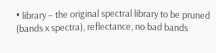• library – the original spectral library to be pruned (bands x spectra), reflectance, no bad bands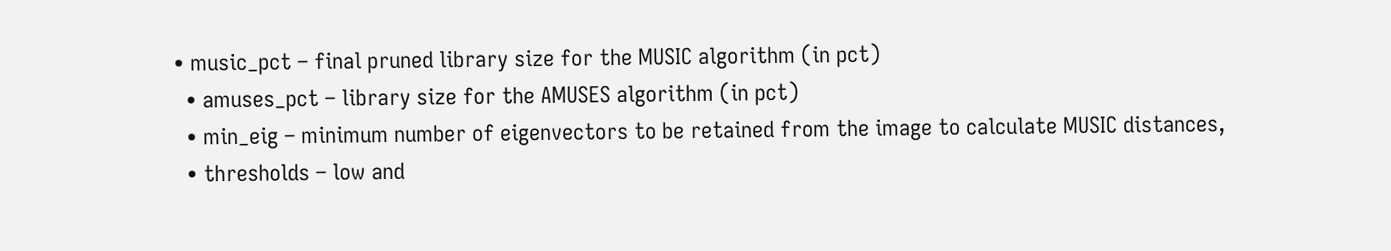• music_pct – final pruned library size for the MUSIC algorithm (in pct)
  • amuses_pct – library size for the AMUSES algorithm (in pct)
  • min_eig – minimum number of eigenvectors to be retained from the image to calculate MUSIC distances,
  • thresholds – low and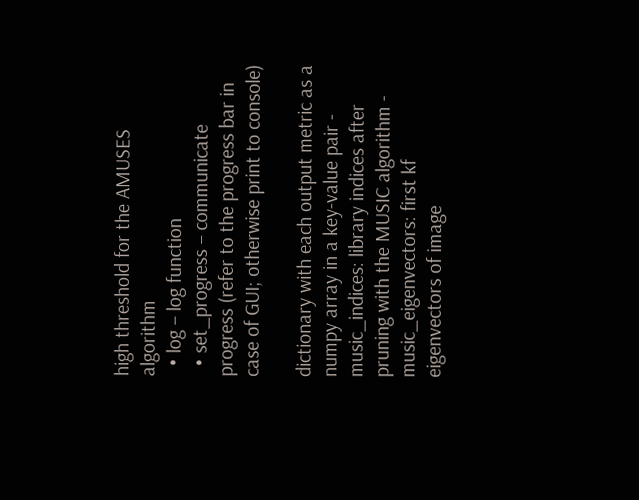high threshold for the AMUSES algorithm
  • log – log function
  • set_progress – communicate progress (refer to the progress bar in case of GUI; otherwise print to console)

dictionary with each output metric as a numpy array in a key-value pair - music_indices: library indices after pruning with the MUSIC algorithm - music_eigenvectors: first kf eigenvectors of image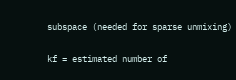subspace (needed for sparse unmixing)

kf = estimated number of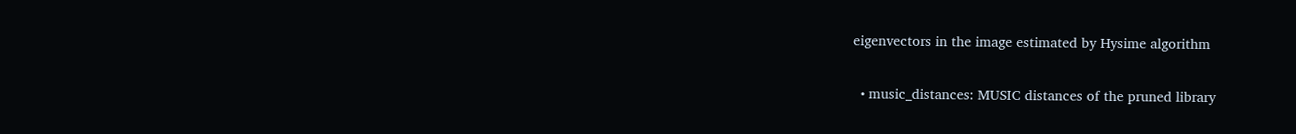eigenvectors in the image estimated by Hysime algorithm

  • music_distances: MUSIC distances of the pruned library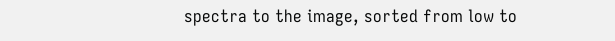spectra to the image, sorted from low to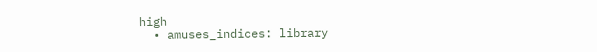high
  • amuses_indices: library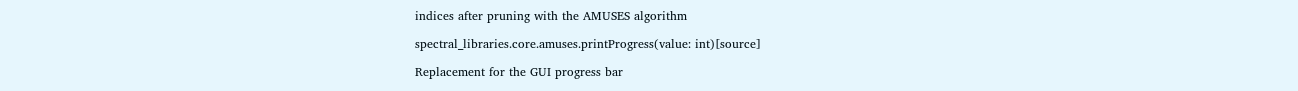indices after pruning with the AMUSES algorithm

spectral_libraries.core.amuses.printProgress(value: int)[source]

Replacement for the GUI progress bar